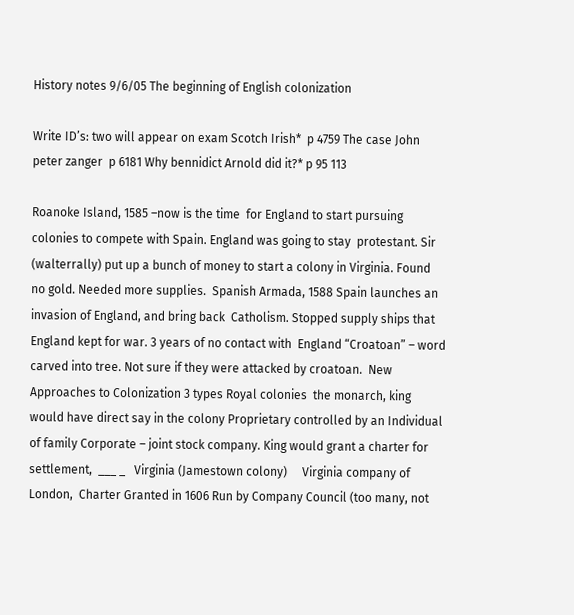History notes 9/6/05 The beginning of English colonization

Write ID’s: two will appear on exam Scotch Irish*  p 4759 The case John peter zanger  p 6181 Why bennidict Arnold did it?* p 95 113

Roanoke Island, 1585 –now is the time  for England to start pursuing colonies to compete with Spain. England was going to stay  protestant. Sir (walterrally) put up a bunch of money to start a colony in Virginia. Found  no gold. Needed more supplies.  Spanish Armada, 1588 Spain launches an invasion of England, and bring back  Catholism. Stopped supply ships that England kept for war. 3 years of no contact with  England “Croatoan” – word carved into tree. Not sure if they were attacked by croatoan.  New Approaches to Colonization 3 types Royal colonies  the monarch, king would have direct say in the colony Proprietary controlled by an Individual of family Corporate – joint stock company. King would grant a charter for settlement,  ___ _   Virginia (Jamestown colony)     Virginia company of London,  Charter Granted in 1606 Run by Company Council (too many, not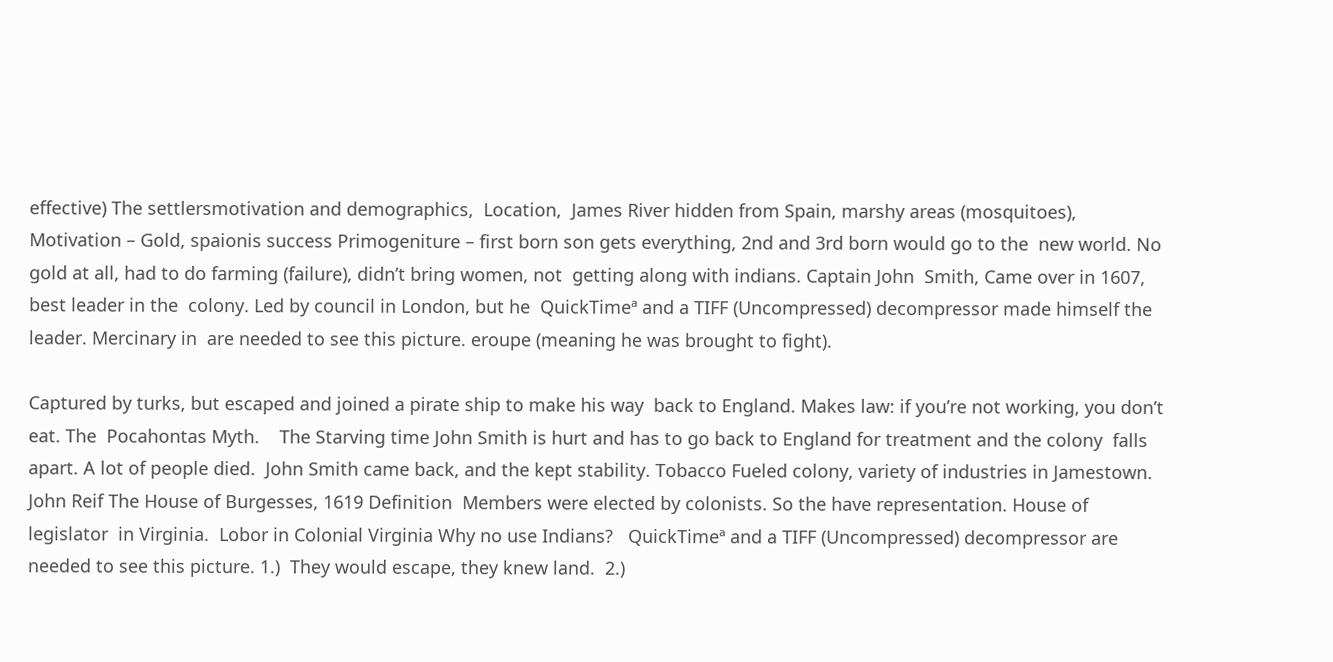effective) The settlersmotivation and demographics,  Location,  James River hidden from Spain, marshy areas (mosquitoes),  Motivation – Gold, spaionis success Primogeniture – first born son gets everything, 2nd and 3rd born would go to the  new world. No gold at all, had to do farming (failure), didn’t bring women, not  getting along with indians. Captain John  Smith, Came over in 1607, best leader in the  colony. Led by council in London, but he  QuickTimeª and a TIFF (Uncompressed) decompressor made himself the leader. Mercinary in  are needed to see this picture. eroupe (meaning he was brought to fight).

Captured by turks, but escaped and joined a pirate ship to make his way  back to England. Makes law: if you’re not working, you don’t eat. The  Pocahontas Myth.    The Starving time John Smith is hurt and has to go back to England for treatment and the colony  falls apart. A lot of people died.  John Smith came back, and the kept stability. Tobacco Fueled colony, variety of industries in Jamestown.  John Reif The House of Burgesses, 1619 Definition  Members were elected by colonists. So the have representation. House of  legislator  in Virginia.  Lobor in Colonial Virginia Why no use Indians?   QuickTimeª and a TIFF (Uncompressed) decompressor are needed to see this picture. 1.)  They would escape, they knew land.  2.)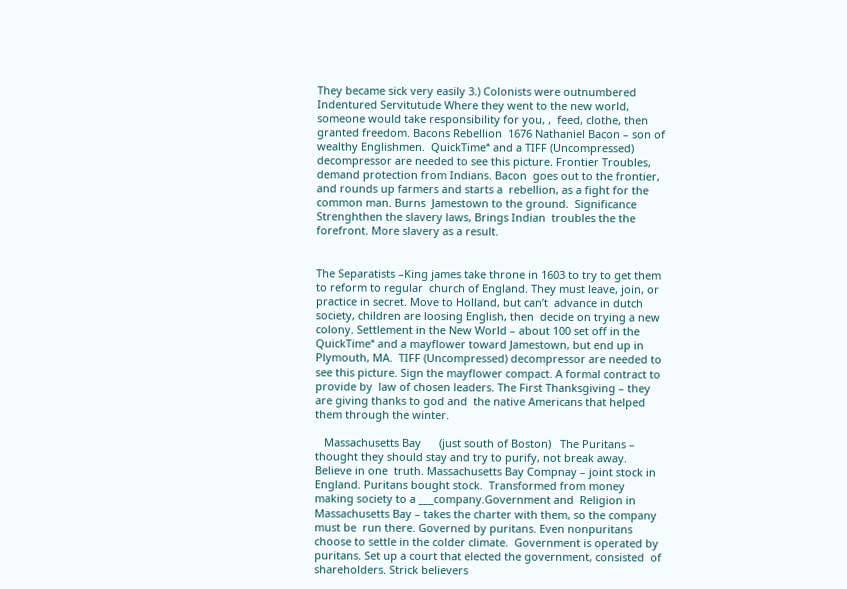They became sick very easily 3.) Colonists were outnumbered Indentured Servitutude Where they went to the new world, someone would take responsibility for you, ,  feed, clothe, then granted freedom. Bacons Rebellion  1676 Nathaniel Bacon – son of wealthy Englishmen.  QuickTimeª and a TIFF (Uncompressed) decompressor are needed to see this picture. Frontier Troubles, demand protection from Indians. Bacon  goes out to the frontier, and rounds up farmers and starts a  rebellion, as a fight for the common man. Burns  Jamestown to the ground.  Significance Strenghthen the slavery laws, Brings Indian  troubles the the forefront. More slavery as a result.


The Separatists –King james take throne in 1603 to try to get them to reform to regular  church of England. They must leave, join, or practice in secret. Move to Holland, but can’t  advance in dutch society, children are loosing English, then  decide on trying a new colony. Settlement in the New World – about 100 set off in the  QuickTimeª and a mayflower toward Jamestown, but end up in Plymouth, MA.  TIFF (Uncompressed) decompressor are needed to see this picture. Sign the mayflower compact. A formal contract to provide by  law of chosen leaders. The First Thanksgiving – they are giving thanks to god and  the native Americans that helped them through the winter.

   Massachusetts Bay      (just south of Boston)   The Puritans – thought they should stay and try to purify, not break away. Believe in one  truth. Massachusetts Bay Compnay – joint stock in England. Puritans bought stock.  Transformed from money making society to a ___company.Government and  Religion in Massachusetts Bay – takes the charter with them, so the company must be  run there. Governed by puritans. Even nonpuritans choose to settle in the colder climate.  Government is operated by puritans. Set up a court that elected the government, consisted  of shareholders. Strick believers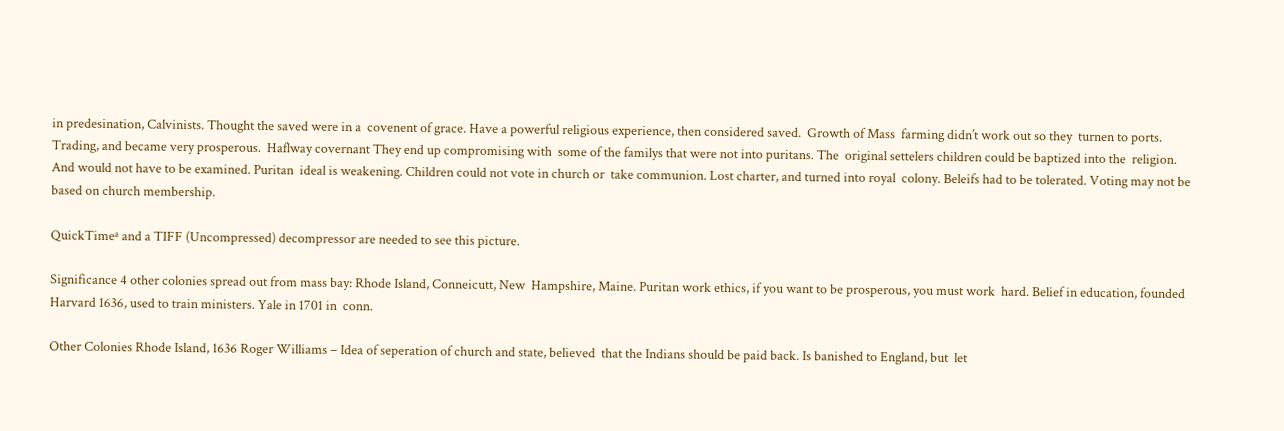in predesination, Calvinists. Thought the saved were in a  covenent of grace. Have a powerful religious experience, then considered saved.  Growth of Mass  farming didn’t work out so they  turnen to ports. Trading, and became very prosperous.  Haflway covernant They end up compromising with  some of the familys that were not into puritans. The  original settelers children could be baptized into the  religion. And would not have to be examined. Puritan  ideal is weakening. Children could not vote in church or  take communion. Lost charter, and turned into royal  colony. Beleifs had to be tolerated. Voting may not be  based on church membership.

QuickTimeª and a TIFF (Uncompressed) decompressor are needed to see this picture.

Significance 4 other colonies spread out from mass bay: Rhode Island, Conneicutt, New  Hampshire, Maine. Puritan work ethics, if you want to be prosperous, you must work  hard. Belief in education, founded Harvard 1636, used to train ministers. Yale in 1701 in  conn.

Other Colonies Rhode Island, 1636 Roger Williams – Idea of seperation of church and state, believed  that the Indians should be paid back. Is banished to England, but  let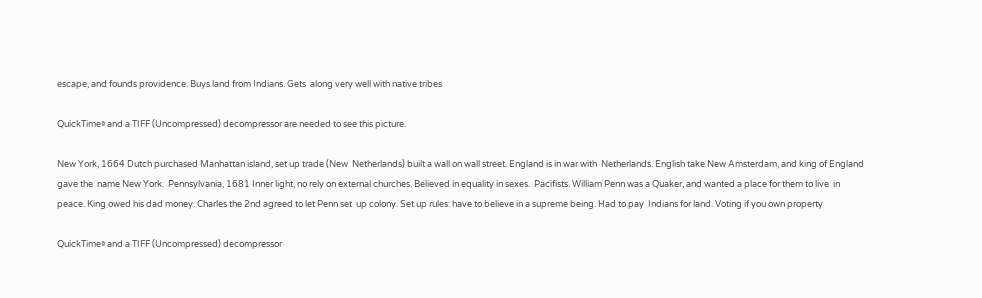escape, and founds providence. Buys land from Indians. Gets  along very well with native tribes

QuickTimeª and a TIFF (Uncompressed) decompressor are needed to see this picture.

New York, 1664 Dutch purchased Manhattan island, set up trade (New  Netherlands) built a wall on wall street. England is in war with  Netherlands. English take New Amsterdam, and king of England gave the  name New York.  Pennsylvania, 1681 Inner light, no rely on external churches. Believed in equality in sexes.  Pacifists. William Penn was a Quaker, and wanted a place for them to live  in peace. King owed his dad money. Charles the 2nd agreed to let Penn set  up colony. Set up rules: have to believe in a supreme being. Had to pay  Indians for land. Voting if you own property

QuickTimeª and a TIFF (Uncompressed) decompressor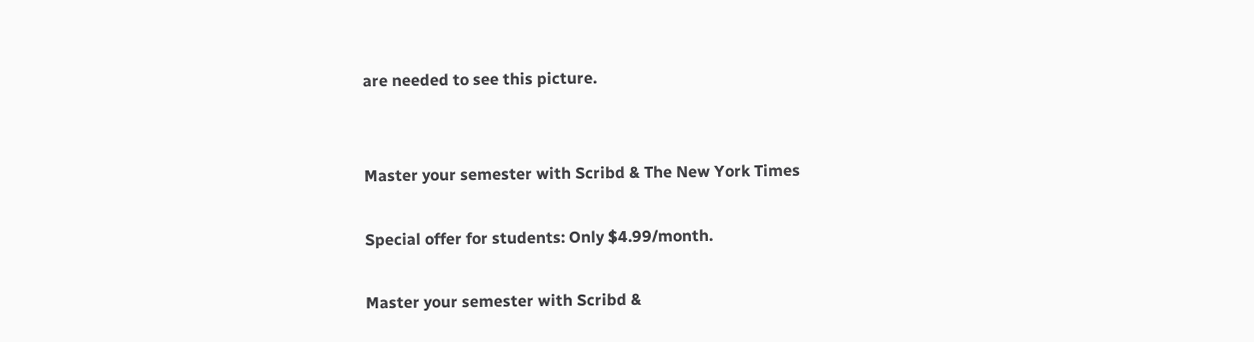are needed to see this picture.


Master your semester with Scribd & The New York Times

Special offer for students: Only $4.99/month.

Master your semester with Scribd &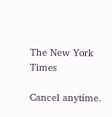The New York Times

Cancel anytime.